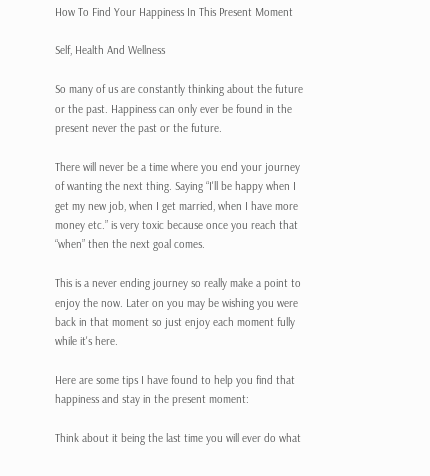How To Find Your Happiness In This Present Moment

Self, Health And Wellness

So many of us are constantly thinking about the future or the past. Happiness can only ever be found in the present never the past or the future.

There will never be a time where you end your journey of wanting the next thing. Saying “I'll be happy when I get my new job, when I get married, when I have more money etc.” is very toxic because once you reach that “when” then the next goal comes.

This is a never ending journey so really make a point to enjoy the now. Later on you may be wishing you were back in that moment so just enjoy each moment fully while it's here.

Here are some tips I have found to help you find that happiness and stay in the present moment:

Think about it being the last time you will ever do what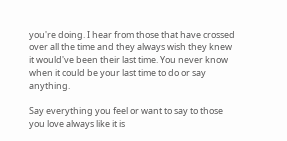you're doing. I hear from those that have crossed over all the time and they always wish they knew it would've been their last time. You never know when it could be your last time to do or say anything.

Say everything you feel or want to say to those you love always like it is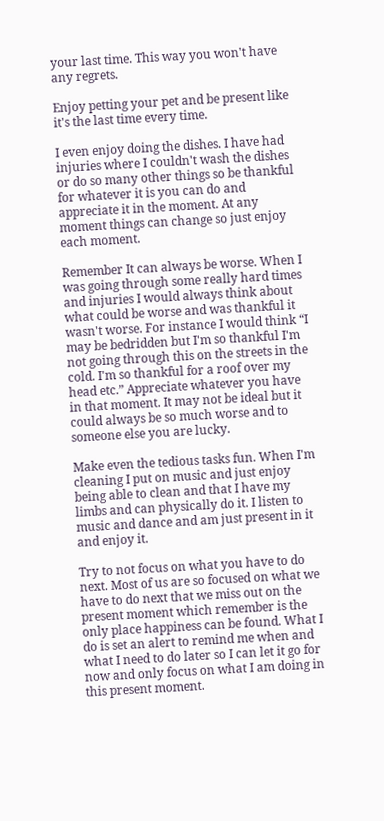your last time. This way you won't have any regrets.

Enjoy petting your pet and be present like it's the last time every time.

I even enjoy doing the dishes. I have had injuries where I couldn't wash the dishes or do so many other things so be thankful for whatever it is you can do and appreciate it in the moment. At any moment things can change so just enjoy each moment.

Remember It can always be worse. When I was going through some really hard times and injuries I would always think about what could be worse and was thankful it wasn't worse. For instance I would think “I may be bedridden but I'm so thankful I'm not going through this on the streets in the cold. I'm so thankful for a roof over my head etc.” Appreciate whatever you have in that moment. It may not be ideal but it could always be so much worse and to someone else you are lucky.

Make even the tedious tasks fun. When I'm cleaning I put on music and just enjoy being able to clean and that I have my limbs and can physically do it. I listen to music and dance and am just present in it and enjoy it.

Try to not focus on what you have to do next. Most of us are so focused on what we have to do next that we miss out on the present moment which remember is the only place happiness can be found. What I do is set an alert to remind me when and what I need to do later so I can let it go for now and only focus on what I am doing in this present moment.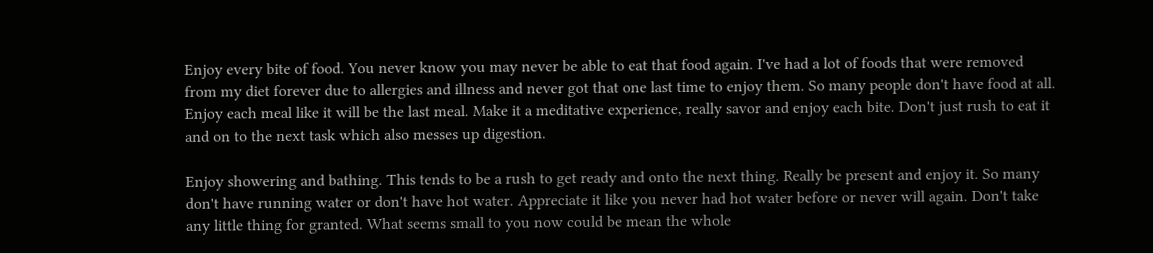Enjoy every bite of food. You never know you may never be able to eat that food again. I've had a lot of foods that were removed from my diet forever due to allergies and illness and never got that one last time to enjoy them. So many people don't have food at all. Enjoy each meal like it will be the last meal. Make it a meditative experience, really savor and enjoy each bite. Don't just rush to eat it and on to the next task which also messes up digestion.

Enjoy showering and bathing. This tends to be a rush to get ready and onto the next thing. Really be present and enjoy it. So many don't have running water or don't have hot water. Appreciate it like you never had hot water before or never will again. Don't take any little thing for granted. What seems small to you now could be mean the whole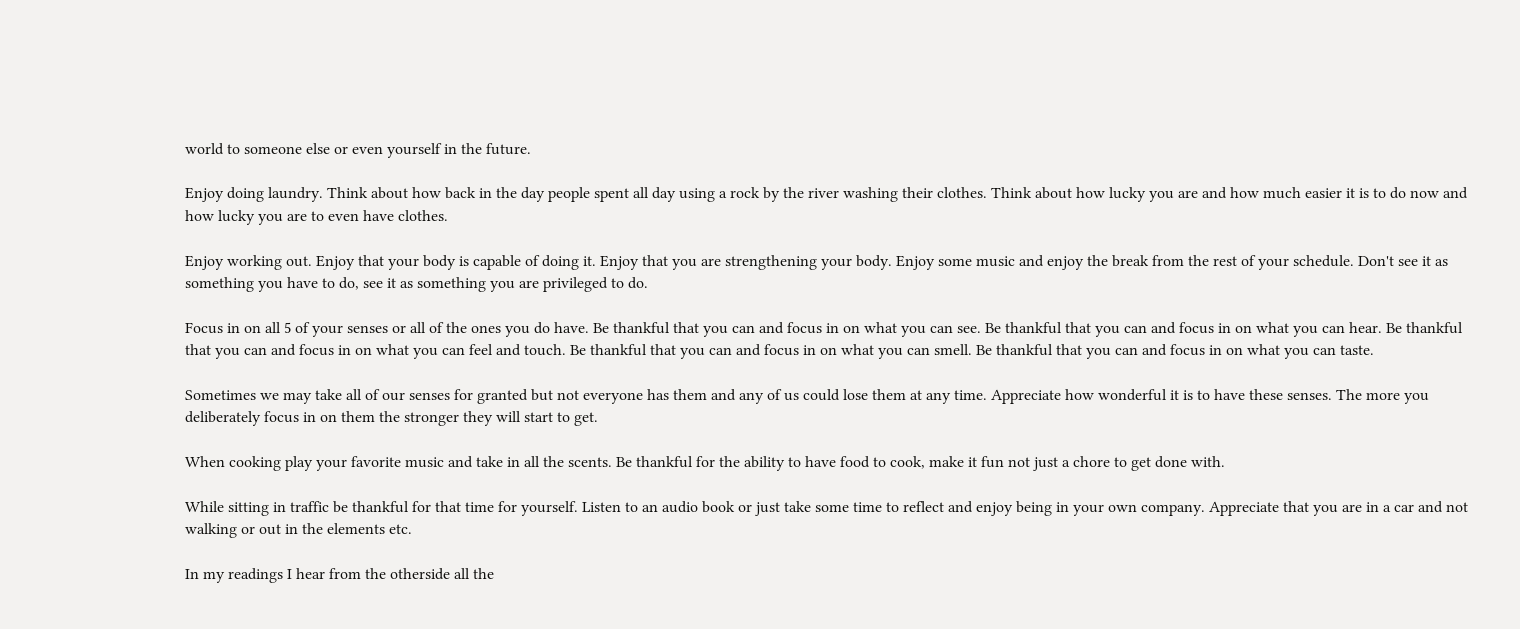world to someone else or even yourself in the future.

Enjoy doing laundry. Think about how back in the day people spent all day using a rock by the river washing their clothes. Think about how lucky you are and how much easier it is to do now and how lucky you are to even have clothes.

Enjoy working out. Enjoy that your body is capable of doing it. Enjoy that you are strengthening your body. Enjoy some music and enjoy the break from the rest of your schedule. Don't see it as something you have to do, see it as something you are privileged to do.

Focus in on all 5 of your senses or all of the ones you do have. Be thankful that you can and focus in on what you can see. Be thankful that you can and focus in on what you can hear. Be thankful that you can and focus in on what you can feel and touch. Be thankful that you can and focus in on what you can smell. Be thankful that you can and focus in on what you can taste.

Sometimes we may take all of our senses for granted but not everyone has them and any of us could lose them at any time. Appreciate how wonderful it is to have these senses. The more you deliberately focus in on them the stronger they will start to get.

When cooking play your favorite music and take in all the scents. Be thankful for the ability to have food to cook, make it fun not just a chore to get done with.

While sitting in traffic be thankful for that time for yourself. Listen to an audio book or just take some time to reflect and enjoy being in your own company. Appreciate that you are in a car and not walking or out in the elements etc.

In my readings I hear from the otherside all the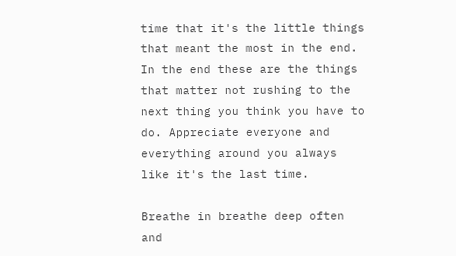time that it's the little things that meant the most in the end. In the end these are the things that matter not rushing to the next thing you think you have to do. Appreciate everyone and everything around you always like it's the last time.

Breathe in breathe deep often and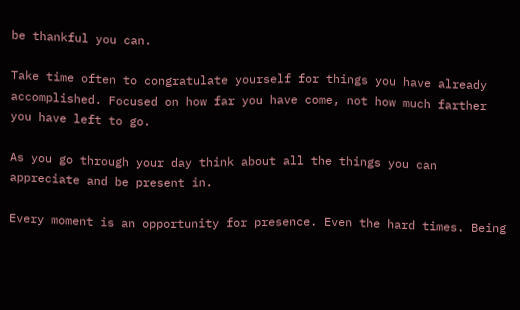be thankful you can.

Take time often to congratulate yourself for things you have already accomplished. Focused on how far you have come, not how much farther you have left to go.

As you go through your day think about all the things you can appreciate and be present in.

Every moment is an opportunity for presence. Even the hard times. Being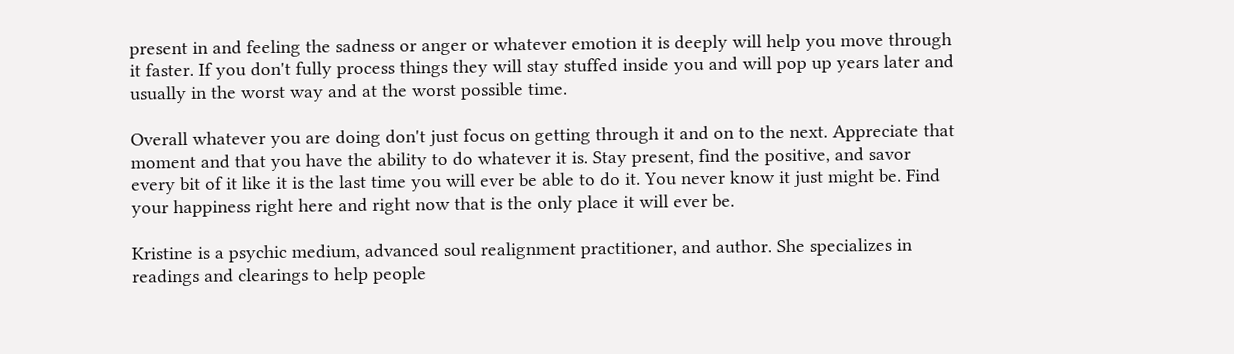present in and feeling the sadness or anger or whatever emotion it is deeply will help you move through it faster. If you don't fully process things they will stay stuffed inside you and will pop up years later and usually in the worst way and at the worst possible time.

Overall whatever you are doing don't just focus on getting through it and on to the next. Appreciate that moment and that you have the ability to do whatever it is. Stay present, find the positive, and savor every bit of it like it is the last time you will ever be able to do it. You never know it just might be. Find your happiness right here and right now that is the only place it will ever be.

Kristine is a psychic medium, advanced soul realignment practitioner, and author. She specializes in readings and clearings to help people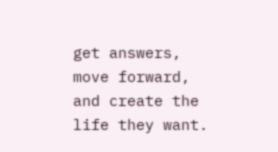get answers, move forward, and create the life they want.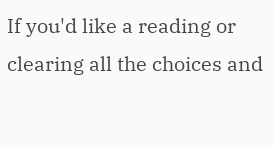If you'd like a reading or clearing all the choices and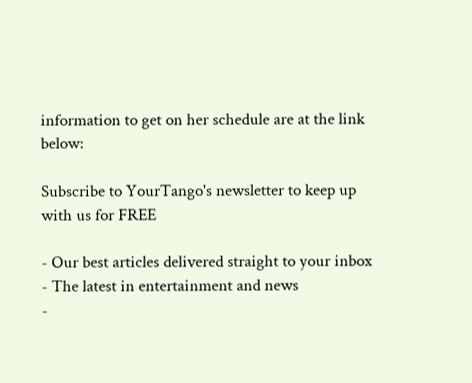information to get on her schedule are at the link below:

Subscribe to YourTango's newsletter to keep up with us for FREE

- Our best articles delivered straight to your inbox
- The latest in entertainment and news
-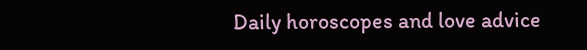Daily horoscopes and love advice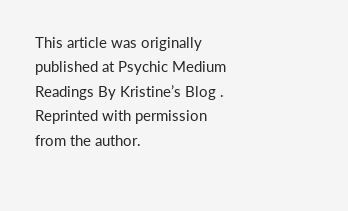This article was originally published at Psychic Medium Readings By Kristine’s Blog . Reprinted with permission from the author.